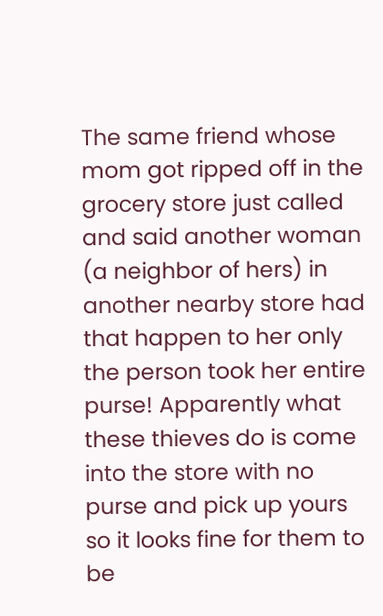The same friend whose mom got ripped off in the grocery store just called and said another woman (a neighbor of hers) in another nearby store had that happen to her only the person took her entire purse! Apparently what these thieves do is come into the store with no purse and pick up yours so it looks fine for them to be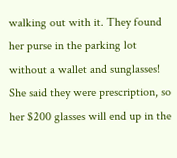walking out with it. They found her purse in the parking lot without a wallet and sunglasses! She said they were prescription, so her $200 glasses will end up in the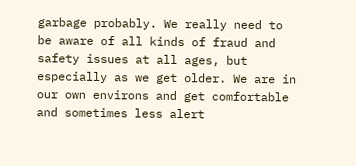garbage probably. We really need to be aware of all kinds of fraud and safety issues at all ages, but especially as we get older. We are in our own environs and get comfortable and sometimes less alert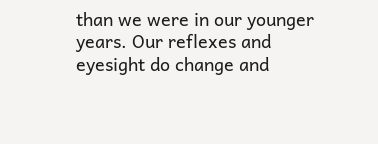than we were in our younger years. Our reflexes and eyesight do change and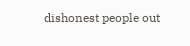dishonest people out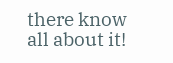there know all about it!